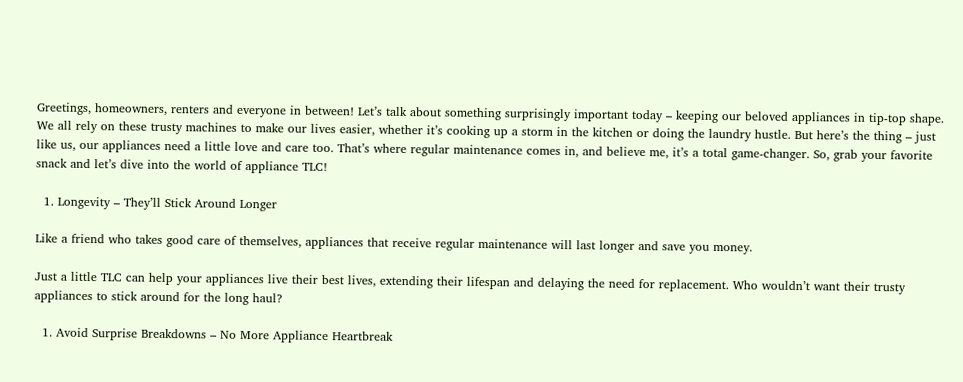Greetings, homeowners, renters and everyone in between! Let’s talk about something surprisingly important today – keeping our beloved appliances in tip-top shape. We all rely on these trusty machines to make our lives easier, whether it’s cooking up a storm in the kitchen or doing the laundry hustle. But here’s the thing – just like us, our appliances need a little love and care too. That’s where regular maintenance comes in, and believe me, it’s a total game-changer. So, grab your favorite snack and let’s dive into the world of appliance TLC!

  1. Longevity – They’ll Stick Around Longer

Like a friend who takes good care of themselves, appliances that receive regular maintenance will last longer and save you money.

Just a little TLC can help your appliances live their best lives, extending their lifespan and delaying the need for replacement. Who wouldn’t want their trusty appliances to stick around for the long haul?

  1. Avoid Surprise Breakdowns – No More Appliance Heartbreak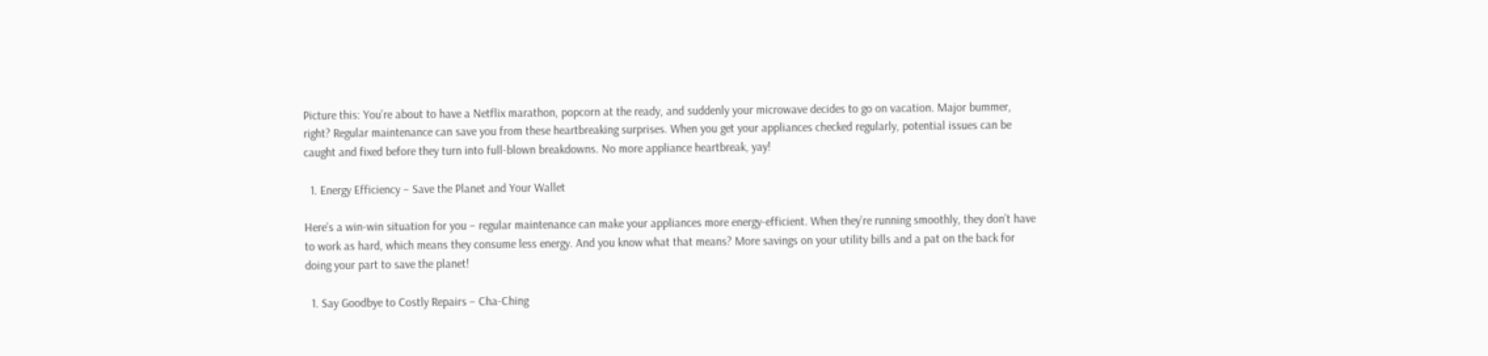Picture this: You’re about to have a Netflix marathon, popcorn at the ready, and suddenly your microwave decides to go on vacation. Major bummer, right? Regular maintenance can save you from these heartbreaking surprises. When you get your appliances checked regularly, potential issues can be caught and fixed before they turn into full-blown breakdowns. No more appliance heartbreak, yay!

  1. Energy Efficiency – Save the Planet and Your Wallet

Here’s a win-win situation for you – regular maintenance can make your appliances more energy-efficient. When they’re running smoothly, they don’t have to work as hard, which means they consume less energy. And you know what that means? More savings on your utility bills and a pat on the back for doing your part to save the planet!

  1. Say Goodbye to Costly Repairs – Cha-Ching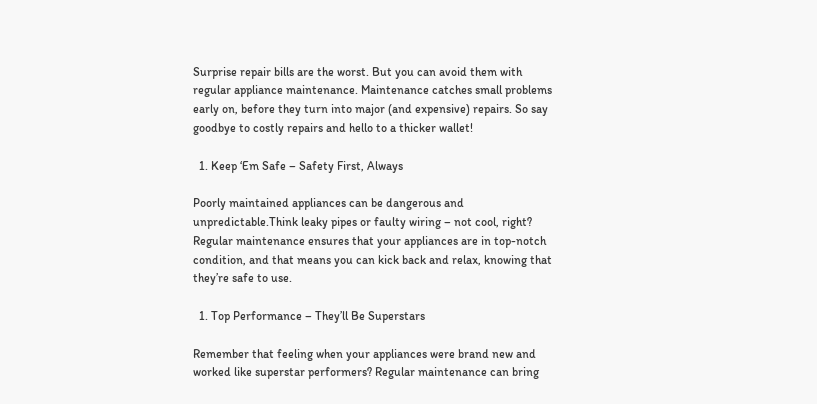Surprise repair bills are the worst. But you can avoid them with regular appliance maintenance. Maintenance catches small problems early on, before they turn into major (and expensive) repairs. So say goodbye to costly repairs and hello to a thicker wallet!

  1. Keep ‘Em Safe – Safety First, Always

Poorly maintained appliances can be dangerous and unpredictable.Think leaky pipes or faulty wiring – not cool, right? Regular maintenance ensures that your appliances are in top-notch condition, and that means you can kick back and relax, knowing that they’re safe to use.

  1. Top Performance – They’ll Be Superstars

Remember that feeling when your appliances were brand new and worked like superstar performers? Regular maintenance can bring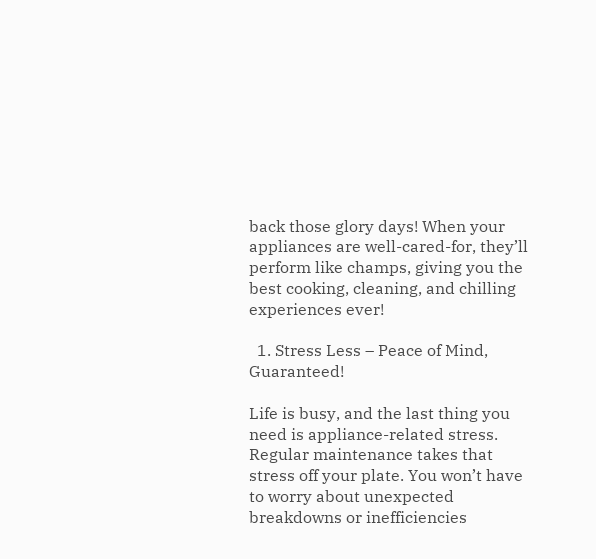back those glory days! When your appliances are well-cared-for, they’ll perform like champs, giving you the best cooking, cleaning, and chilling experiences ever!

  1. Stress Less – Peace of Mind, Guaranteed!

Life is busy, and the last thing you need is appliance-related stress. Regular maintenance takes that stress off your plate. You won’t have to worry about unexpected breakdowns or inefficiencies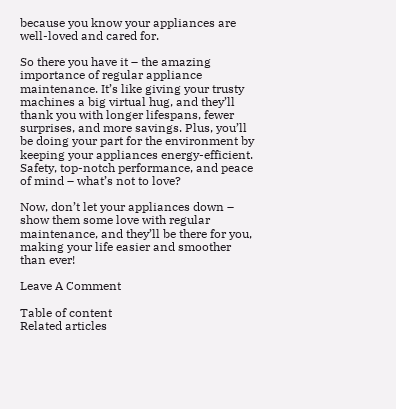because you know your appliances are well-loved and cared for.

So there you have it – the amazing importance of regular appliance maintenance. It’s like giving your trusty machines a big virtual hug, and they’ll thank you with longer lifespans, fewer surprises, and more savings. Plus, you’ll be doing your part for the environment by keeping your appliances energy-efficient. Safety, top-notch performance, and peace of mind – what’s not to love?

Now, don’t let your appliances down – show them some love with regular maintenance, and they’ll be there for you, making your life easier and smoother than ever!

Leave A Comment

Table of content
Related articles